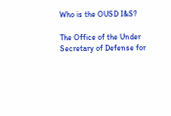Who is the OUSD I&S?

The Office of the Under Secretary of Defense for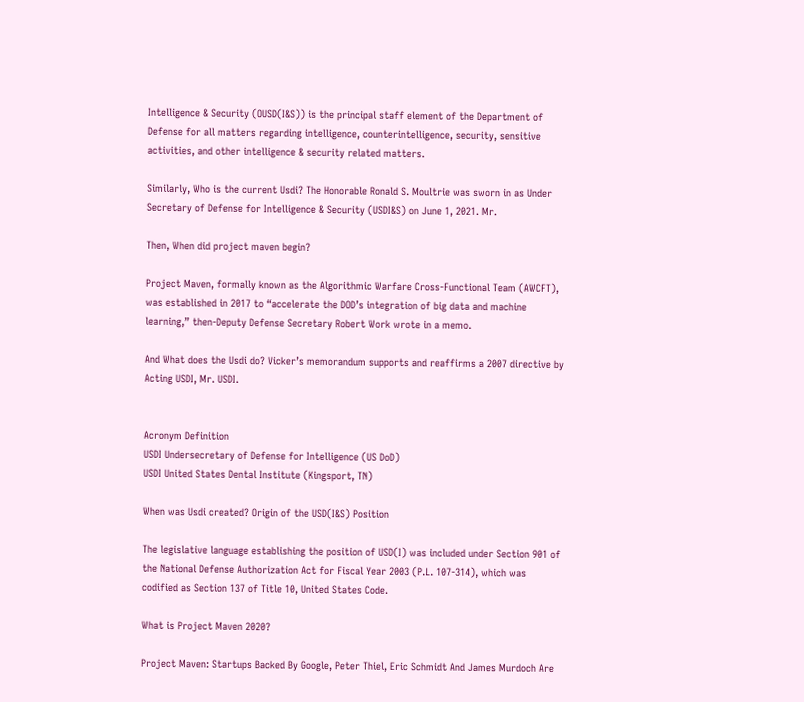Intelligence & Security (OUSD(I&S)) is the principal staff element of the Department of Defense for all matters regarding intelligence, counterintelligence, security, sensitive activities, and other intelligence & security related matters.

Similarly, Who is the current Usdi? The Honorable Ronald S. Moultrie was sworn in as Under Secretary of Defense for Intelligence & Security (USDI&S) on June 1, 2021. Mr.

Then, When did project maven begin?

Project Maven, formally known as the Algorithmic Warfare Cross-Functional Team (AWCFT), was established in 2017 to “accelerate the DOD’s integration of big data and machine learning,” then-Deputy Defense Secretary Robert Work wrote in a memo.

And What does the Usdi do? Vicker’s memorandum supports and reaffirms a 2007 directive by Acting USDI, Mr. USDI.


Acronym Definition
USDI Undersecretary of Defense for Intelligence (US DoD)
USDI United States Dental Institute (Kingsport, TN)

When was Usdi created? Origin of the USD(I&S) Position

The legislative language establishing the position of USD(I) was included under Section 901 of the National Defense Authorization Act for Fiscal Year 2003 (P.L. 107-314), which was codified as Section 137 of Title 10, United States Code.

What is Project Maven 2020?

Project Maven: Startups Backed By Google, Peter Thiel, Eric Schmidt And James Murdoch Are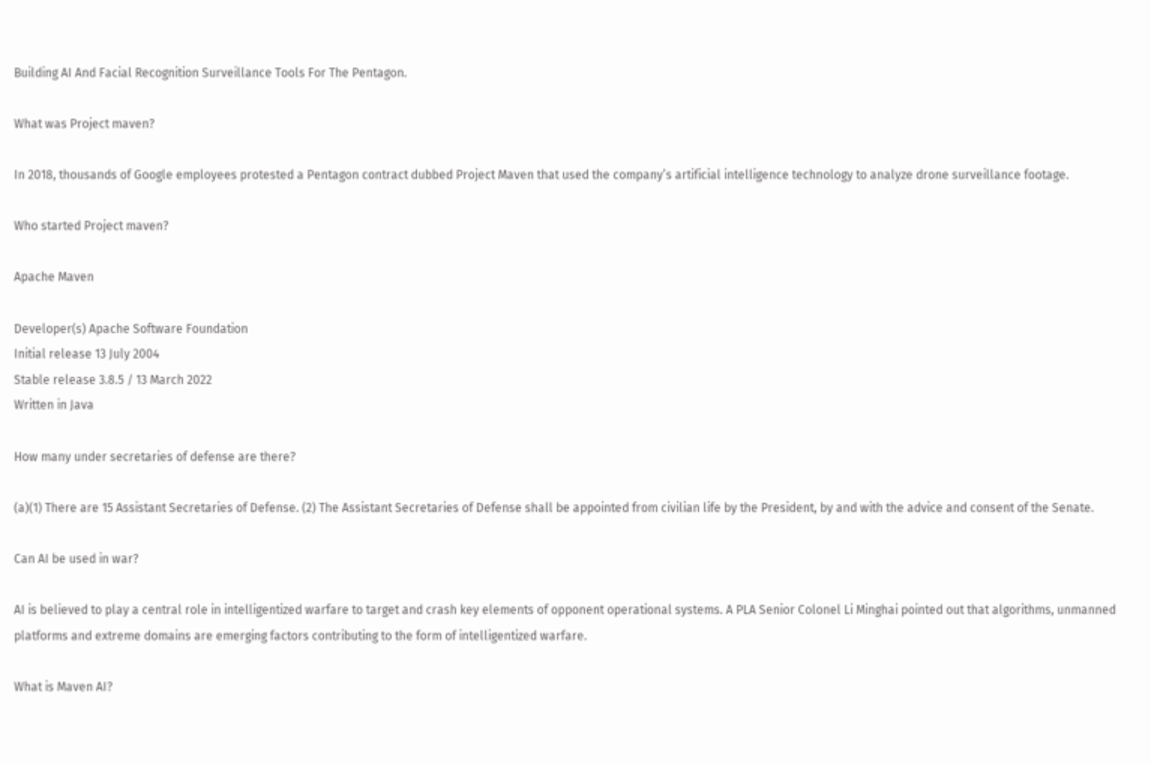Building AI And Facial Recognition Surveillance Tools For The Pentagon.

What was Project maven?

In 2018, thousands of Google employees protested a Pentagon contract dubbed Project Maven that used the company’s artificial intelligence technology to analyze drone surveillance footage.

Who started Project maven?

Apache Maven

Developer(s) Apache Software Foundation
Initial release 13 July 2004
Stable release 3.8.5 / 13 March 2022
Written in Java

How many under secretaries of defense are there?

(a)(1) There are 15 Assistant Secretaries of Defense. (2) The Assistant Secretaries of Defense shall be appointed from civilian life by the President, by and with the advice and consent of the Senate.

Can AI be used in war?

AI is believed to play a central role in intelligentized warfare to target and crash key elements of opponent operational systems. A PLA Senior Colonel Li Minghai pointed out that algorithms, unmanned platforms and extreme domains are emerging factors contributing to the form of intelligentized warfare.

What is Maven AI?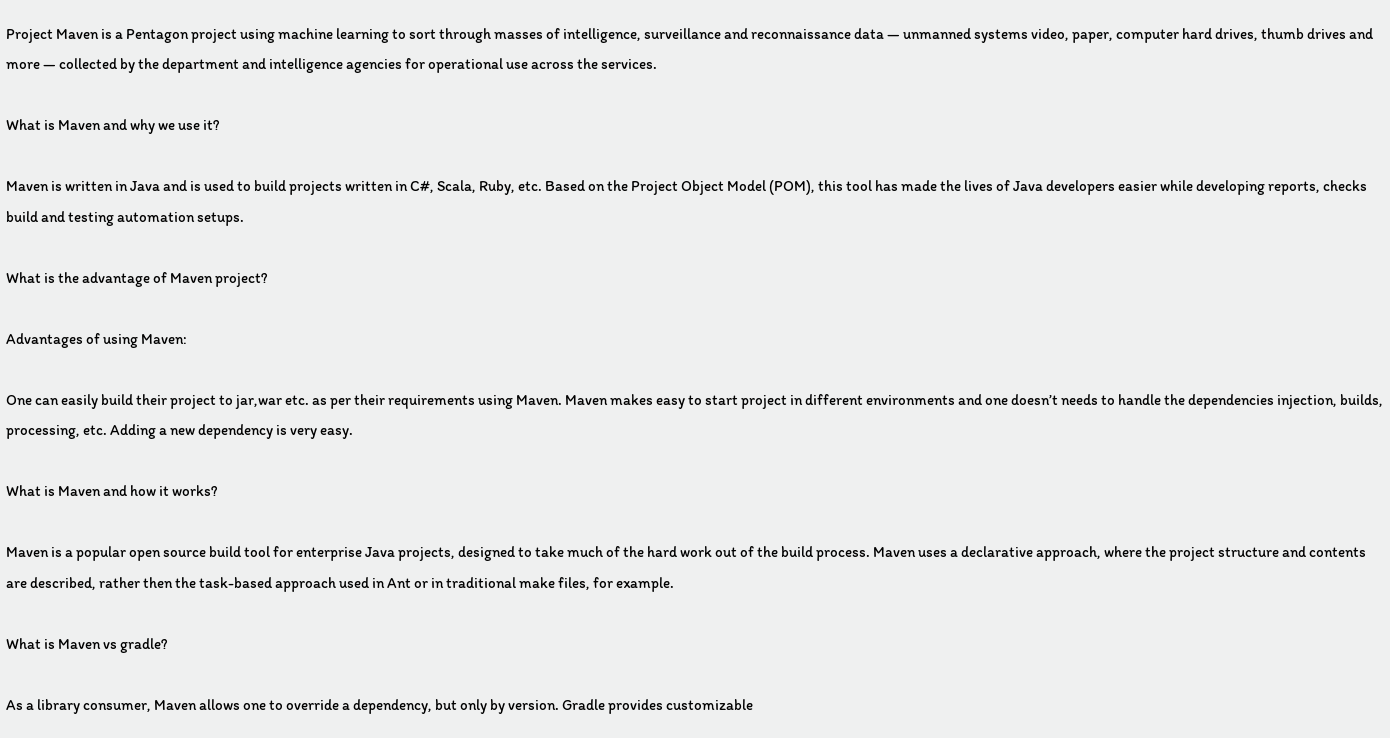Project Maven is a Pentagon project using machine learning to sort through masses of intelligence, surveillance and reconnaissance data — unmanned systems video, paper, computer hard drives, thumb drives and more — collected by the department and intelligence agencies for operational use across the services.

What is Maven and why we use it?

Maven is written in Java and is used to build projects written in C#, Scala, Ruby, etc. Based on the Project Object Model (POM), this tool has made the lives of Java developers easier while developing reports, checks build and testing automation setups.

What is the advantage of Maven project?

Advantages of using Maven:

One can easily build their project to jar,war etc. as per their requirements using Maven. Maven makes easy to start project in different environments and one doesn’t needs to handle the dependencies injection, builds, processing, etc. Adding a new dependency is very easy.

What is Maven and how it works?

Maven is a popular open source build tool for enterprise Java projects, designed to take much of the hard work out of the build process. Maven uses a declarative approach, where the project structure and contents are described, rather then the task-based approach used in Ant or in traditional make files, for example.

What is Maven vs gradle?

As a library consumer, Maven allows one to override a dependency, but only by version. Gradle provides customizable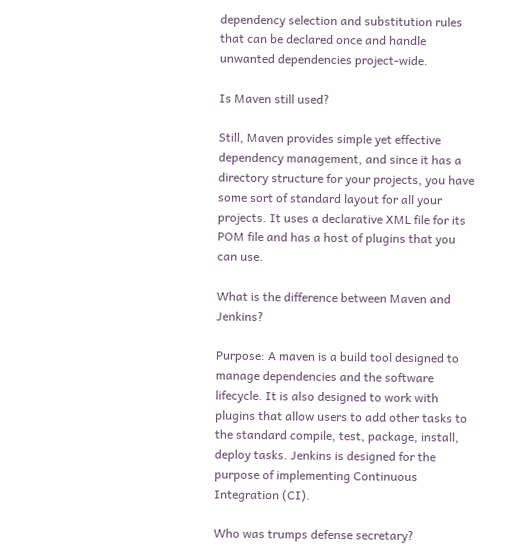dependency selection and substitution rules that can be declared once and handle unwanted dependencies project-wide.

Is Maven still used?

Still, Maven provides simple yet effective dependency management, and since it has a directory structure for your projects, you have some sort of standard layout for all your projects. It uses a declarative XML file for its POM file and has a host of plugins that you can use.

What is the difference between Maven and Jenkins?

Purpose: A maven is a build tool designed to manage dependencies and the software lifecycle. It is also designed to work with plugins that allow users to add other tasks to the standard compile, test, package, install, deploy tasks. Jenkins is designed for the purpose of implementing Continuous Integration (CI).

Who was trumps defense secretary?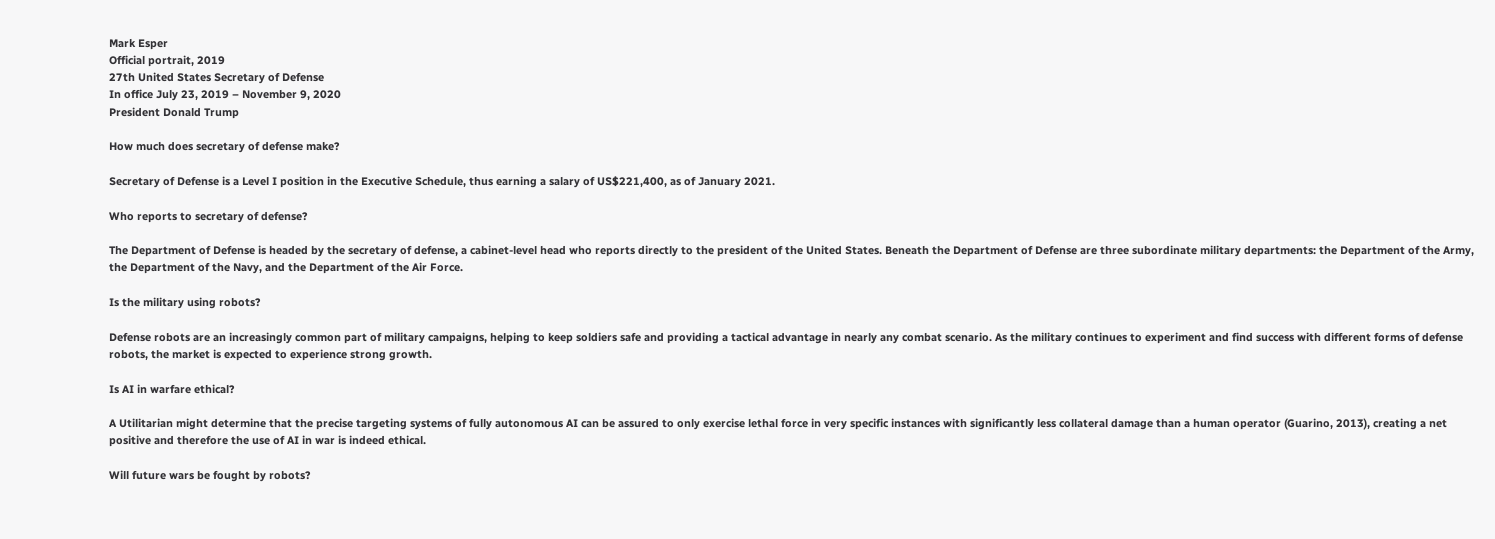Mark Esper
Official portrait, 2019
27th United States Secretary of Defense
In office July 23, 2019 – November 9, 2020
President Donald Trump

How much does secretary of defense make?

Secretary of Defense is a Level I position in the Executive Schedule, thus earning a salary of US$221,400, as of January 2021.

Who reports to secretary of defense?

The Department of Defense is headed by the secretary of defense, a cabinet-level head who reports directly to the president of the United States. Beneath the Department of Defense are three subordinate military departments: the Department of the Army, the Department of the Navy, and the Department of the Air Force.

Is the military using robots?

Defense robots are an increasingly common part of military campaigns, helping to keep soldiers safe and providing a tactical advantage in nearly any combat scenario. As the military continues to experiment and find success with different forms of defense robots, the market is expected to experience strong growth.

Is AI in warfare ethical?

A Utilitarian might determine that the precise targeting systems of fully autonomous AI can be assured to only exercise lethal force in very specific instances with significantly less collateral damage than a human operator (Guarino, 2013), creating a net positive and therefore the use of AI in war is indeed ethical.

Will future wars be fought by robots?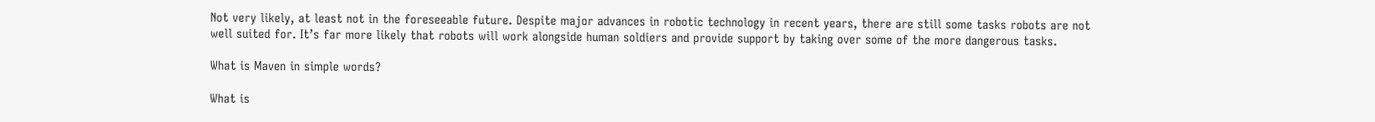Not very likely, at least not in the foreseeable future. Despite major advances in robotic technology in recent years, there are still some tasks robots are not well suited for. It’s far more likely that robots will work alongside human soldiers and provide support by taking over some of the more dangerous tasks.

What is Maven in simple words?

What is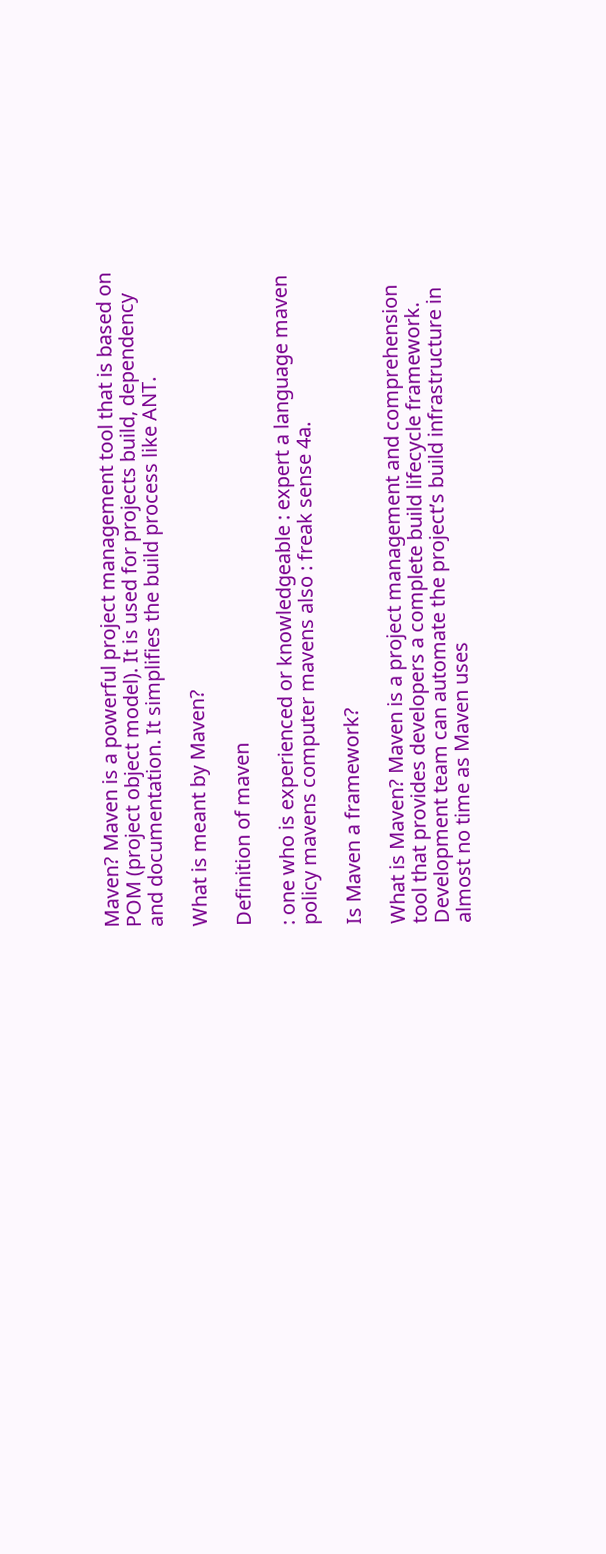Maven? Maven is a powerful project management tool that is based on POM (project object model). It is used for projects build, dependency and documentation. It simplifies the build process like ANT.

What is meant by Maven?

Definition of maven

: one who is experienced or knowledgeable : expert a language maven policy mavens computer mavens also : freak sense 4a.

Is Maven a framework?

What is Maven? Maven is a project management and comprehension tool that provides developers a complete build lifecycle framework. Development team can automate the project’s build infrastructure in almost no time as Maven uses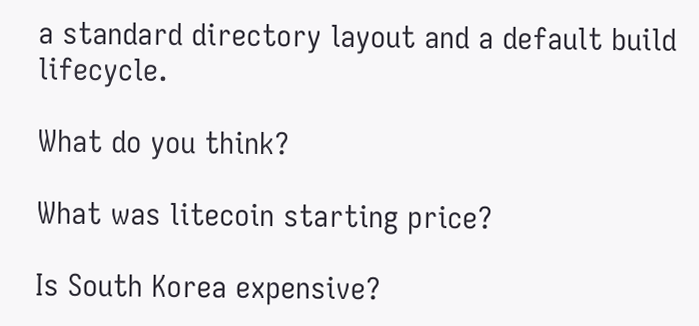a standard directory layout and a default build lifecycle.

What do you think?

What was litecoin starting price?

Is South Korea expensive?